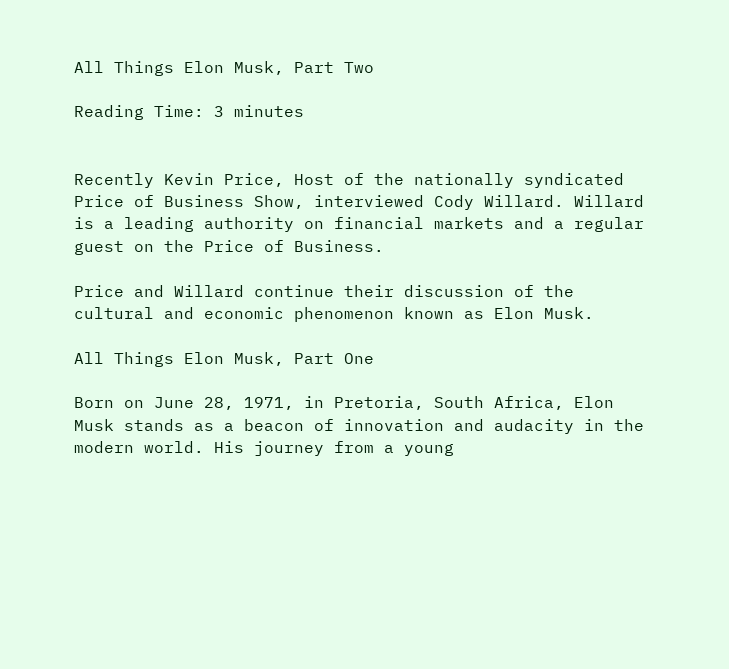All Things Elon Musk, Part Two

Reading Time: 3 minutes


Recently Kevin Price, Host of the nationally syndicated Price of Business Show, interviewed Cody Willard. Willard is a leading authority on financial markets and a regular guest on the Price of Business.

Price and Willard continue their discussion of the cultural and economic phenomenon known as Elon Musk.

All Things Elon Musk, Part One

Born on June 28, 1971, in Pretoria, South Africa, Elon Musk stands as a beacon of innovation and audacity in the modern world. His journey from a young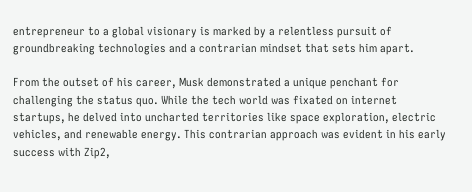entrepreneur to a global visionary is marked by a relentless pursuit of groundbreaking technologies and a contrarian mindset that sets him apart.

From the outset of his career, Musk demonstrated a unique penchant for challenging the status quo. While the tech world was fixated on internet startups, he delved into uncharted territories like space exploration, electric vehicles, and renewable energy. This contrarian approach was evident in his early success with Zip2,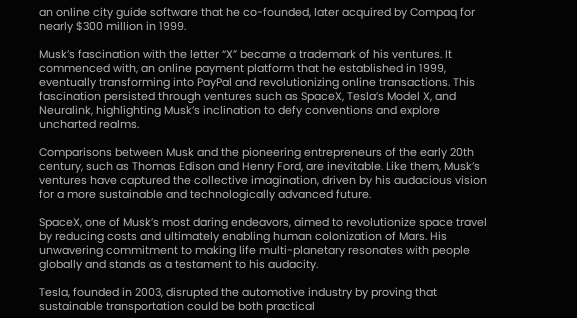an online city guide software that he co-founded, later acquired by Compaq for nearly $300 million in 1999.

Musk’s fascination with the letter “X” became a trademark of his ventures. It commenced with, an online payment platform that he established in 1999, eventually transforming into PayPal and revolutionizing online transactions. This fascination persisted through ventures such as SpaceX, Tesla’s Model X, and Neuralink, highlighting Musk’s inclination to defy conventions and explore uncharted realms.

Comparisons between Musk and the pioneering entrepreneurs of the early 20th century, such as Thomas Edison and Henry Ford, are inevitable. Like them, Musk’s ventures have captured the collective imagination, driven by his audacious vision for a more sustainable and technologically advanced future.

SpaceX, one of Musk’s most daring endeavors, aimed to revolutionize space travel by reducing costs and ultimately enabling human colonization of Mars. His unwavering commitment to making life multi-planetary resonates with people globally and stands as a testament to his audacity.

Tesla, founded in 2003, disrupted the automotive industry by proving that sustainable transportation could be both practical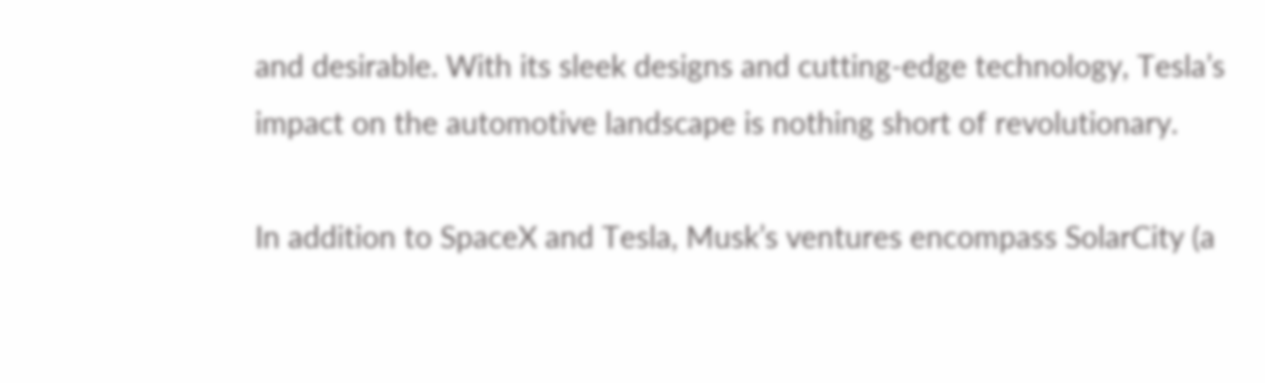and desirable. With its sleek designs and cutting-edge technology, Tesla’s impact on the automotive landscape is nothing short of revolutionary.

In addition to SpaceX and Tesla, Musk’s ventures encompass SolarCity (a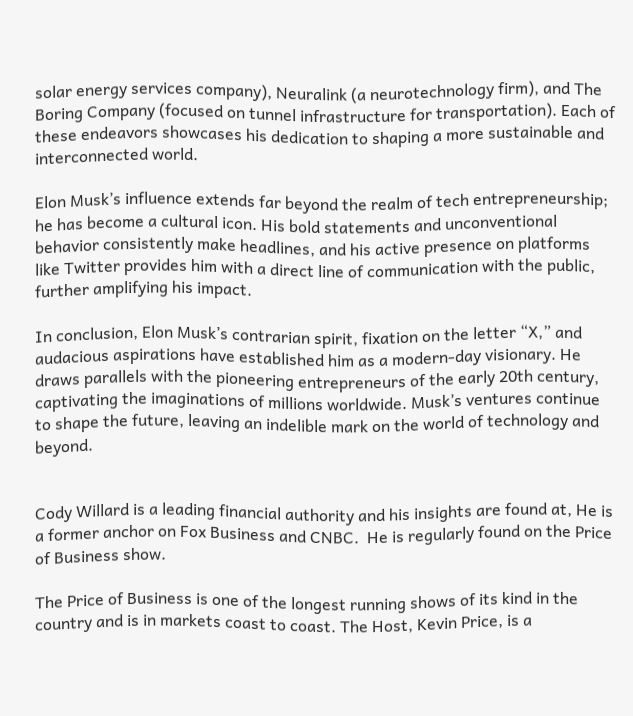solar energy services company), Neuralink (a neurotechnology firm), and The Boring Company (focused on tunnel infrastructure for transportation). Each of these endeavors showcases his dedication to shaping a more sustainable and interconnected world.

Elon Musk’s influence extends far beyond the realm of tech entrepreneurship; he has become a cultural icon. His bold statements and unconventional behavior consistently make headlines, and his active presence on platforms like Twitter provides him with a direct line of communication with the public, further amplifying his impact.

In conclusion, Elon Musk’s contrarian spirit, fixation on the letter “X,” and audacious aspirations have established him as a modern-day visionary. He draws parallels with the pioneering entrepreneurs of the early 20th century, captivating the imaginations of millions worldwide. Musk’s ventures continue to shape the future, leaving an indelible mark on the world of technology and beyond.


Cody Willard is a leading financial authority and his insights are found at, He is a former anchor on Fox Business and CNBC.  He is regularly found on the Price of Business show.

The Price of Business is one of the longest running shows of its kind in the country and is in markets coast to coast. The Host, Kevin Price, is a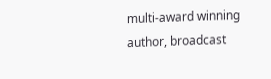multi-award winning author, broadcast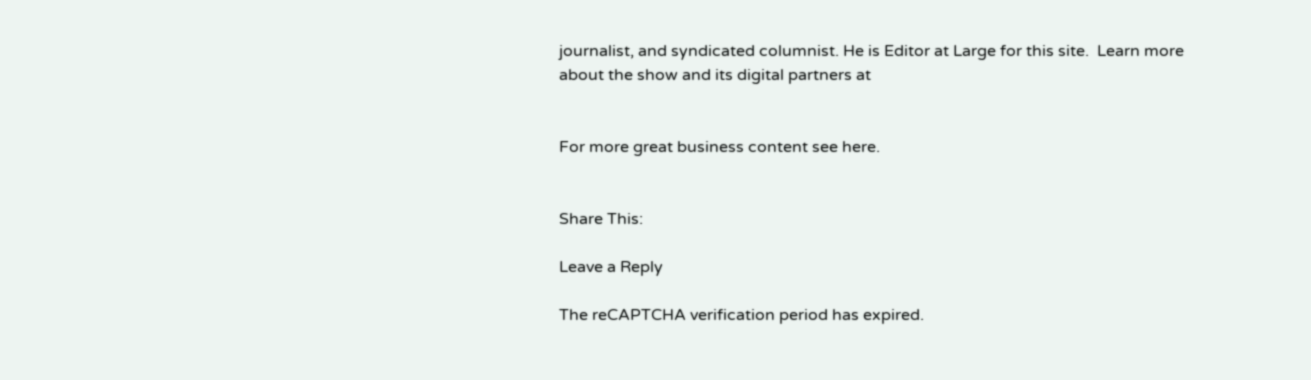journalist, and syndicated columnist. He is Editor at Large for this site.  Learn more about the show and its digital partners at


For more great business content see here.


Share This:

Leave a Reply

The reCAPTCHA verification period has expired.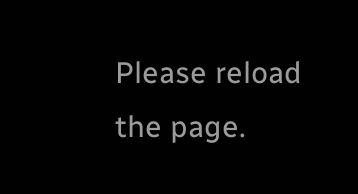Please reload the page.